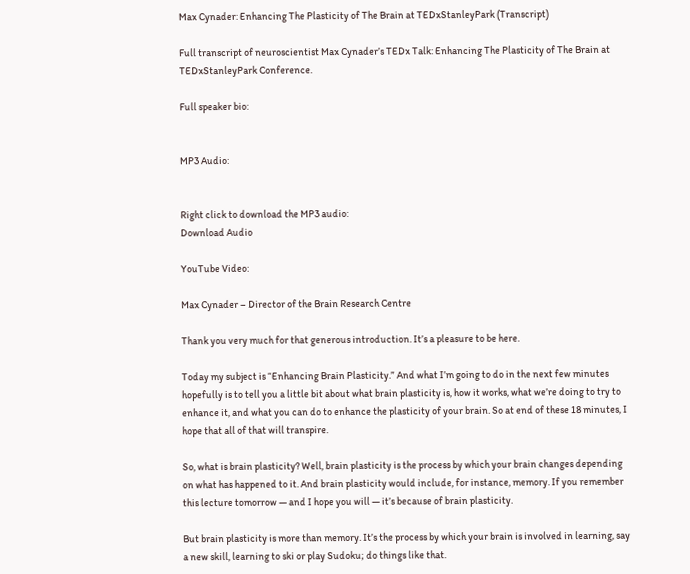Max Cynader: Enhancing The Plasticity of The Brain at TEDxStanleyPark (Transcript)

Full transcript of neuroscientist Max Cynader’s TEDx Talk: Enhancing The Plasticity of The Brain at TEDxStanleyPark Conference.

Full speaker bio:


MP3 Audio:


Right click to download the MP3 audio:
Download Audio

YouTube Video:

Max Cynader – Director of the Brain Research Centre

Thank you very much for that generous introduction. It’s a pleasure to be here.

Today my subject is “Enhancing Brain Plasticity.” And what I’m going to do in the next few minutes hopefully is to tell you a little bit about what brain plasticity is, how it works, what we’re doing to try to enhance it, and what you can do to enhance the plasticity of your brain. So at end of these 18 minutes, I hope that all of that will transpire.

So, what is brain plasticity? Well, brain plasticity is the process by which your brain changes depending on what has happened to it. And brain plasticity would include, for instance, memory. If you remember this lecture tomorrow — and I hope you will — it’s because of brain plasticity.

But brain plasticity is more than memory. It’s the process by which your brain is involved in learning, say a new skill, learning to ski or play Sudoku; do things like that.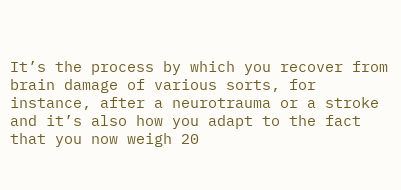It’s the process by which you recover from brain damage of various sorts, for instance, after a neurotrauma or a stroke and it’s also how you adapt to the fact that you now weigh 20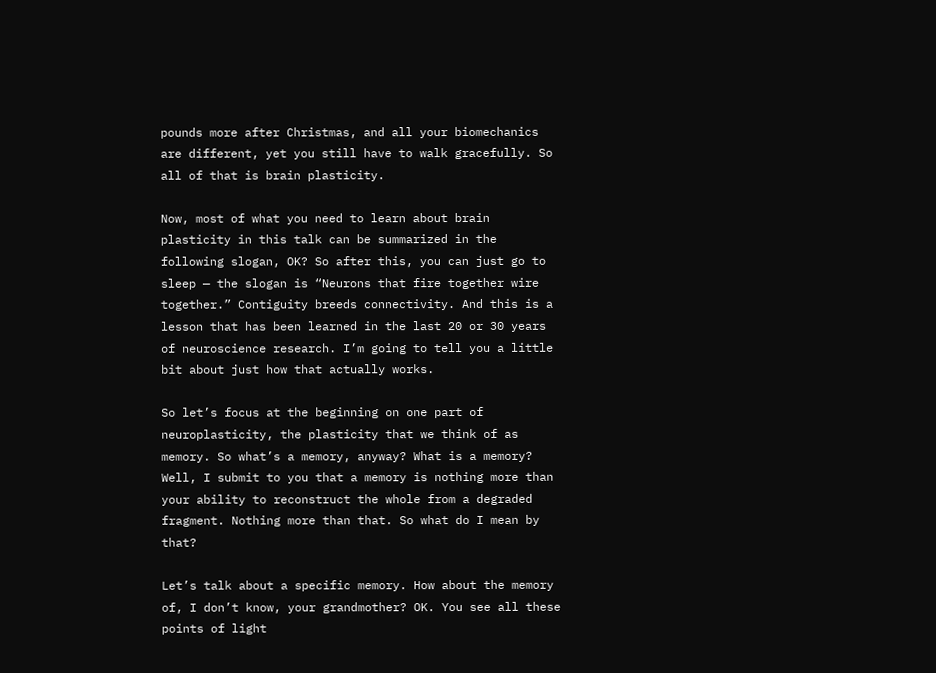pounds more after Christmas, and all your biomechanics are different, yet you still have to walk gracefully. So all of that is brain plasticity.

Now, most of what you need to learn about brain plasticity in this talk can be summarized in the following slogan, OK? So after this, you can just go to sleep — the slogan is “Neurons that fire together wire together.” Contiguity breeds connectivity. And this is a lesson that has been learned in the last 20 or 30 years of neuroscience research. I’m going to tell you a little bit about just how that actually works.

So let’s focus at the beginning on one part of neuroplasticity, the plasticity that we think of as memory. So what’s a memory, anyway? What is a memory? Well, I submit to you that a memory is nothing more than your ability to reconstruct the whole from a degraded fragment. Nothing more than that. So what do I mean by that?

Let’s talk about a specific memory. How about the memory of, I don’t know, your grandmother? OK. You see all these points of light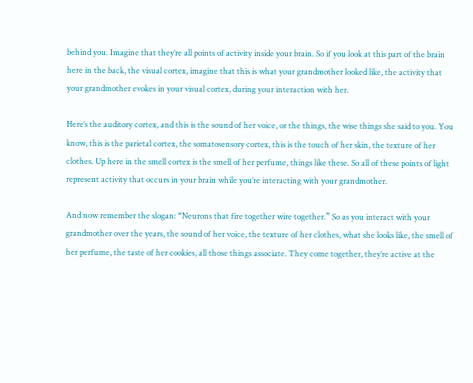behind you. Imagine that they’re all points of activity inside your brain. So if you look at this part of the brain here in the back, the visual cortex, imagine that this is what your grandmother looked like, the activity that your grandmother evokes in your visual cortex, during your interaction with her.

Here’s the auditory cortex, and this is the sound of her voice, or the things, the wise things she said to you. You know, this is the parietal cortex, the somatosensory cortex, this is the touch of her skin, the texture of her clothes. Up here in the smell cortex is the smell of her perfume, things like these. So all of these points of light represent activity that occurs in your brain while you’re interacting with your grandmother.

And now remember the slogan: “Neurons that fire together wire together.” So as you interact with your grandmother over the years, the sound of her voice, the texture of her clothes, what she looks like, the smell of her perfume, the taste of her cookies, all those things associate. They come together, they’re active at the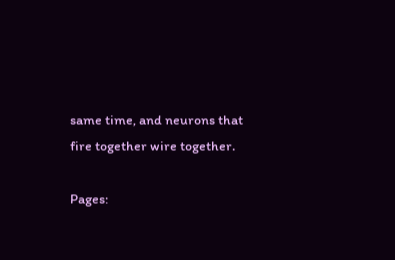same time, and neurons that fire together wire together.

Pages: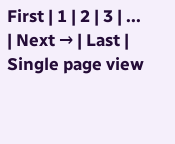First | 1 | 2 | 3 | ... | Next → | Last | Single page view